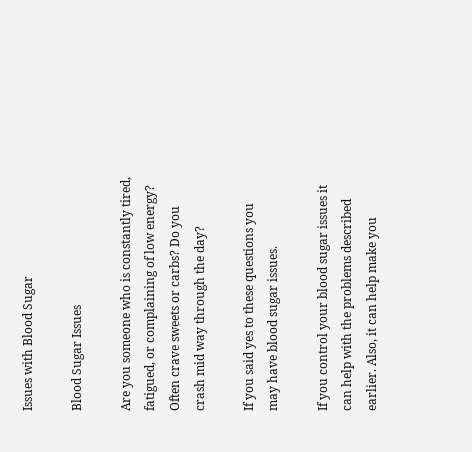Issues with Blood Sugar

Blood Sugar Issues

Are you someone who is constantly tired, fatigued, or complaining of low energy? Often crave sweets or carbs? Do you crash mid way through the day?

If you said yes to these questions you may have blood sugar issues.

If you control your blood sugar issues it can help with the problems described earlier. Also, it can help make you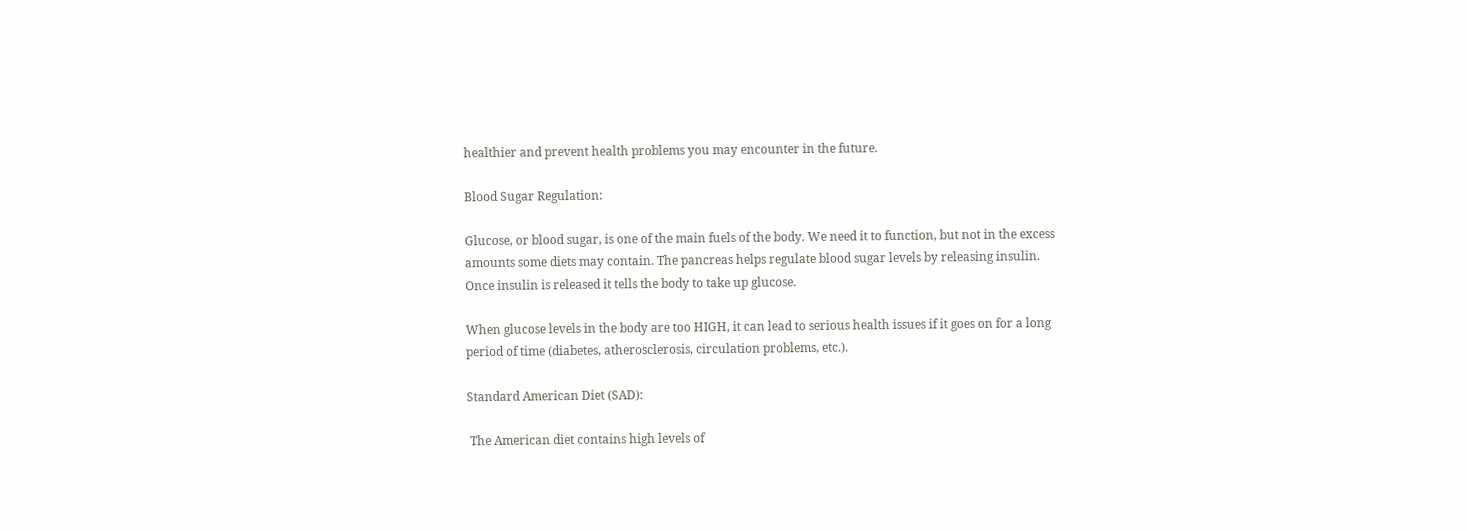healthier and prevent health problems you may encounter in the future.

Blood Sugar Regulation:

Glucose, or blood sugar, is one of the main fuels of the body. We need it to function, but not in the excess amounts some diets may contain. The pancreas helps regulate blood sugar levels by releasing insulin. Once insulin is released it tells the body to take up glucose.

When glucose levels in the body are too HIGH, it can lead to serious health issues if it goes on for a long period of time (diabetes, atherosclerosis, circulation problems, etc.).

Standard American Diet (SAD):

 The American diet contains high levels of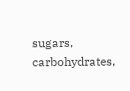sugars, carbohydrates,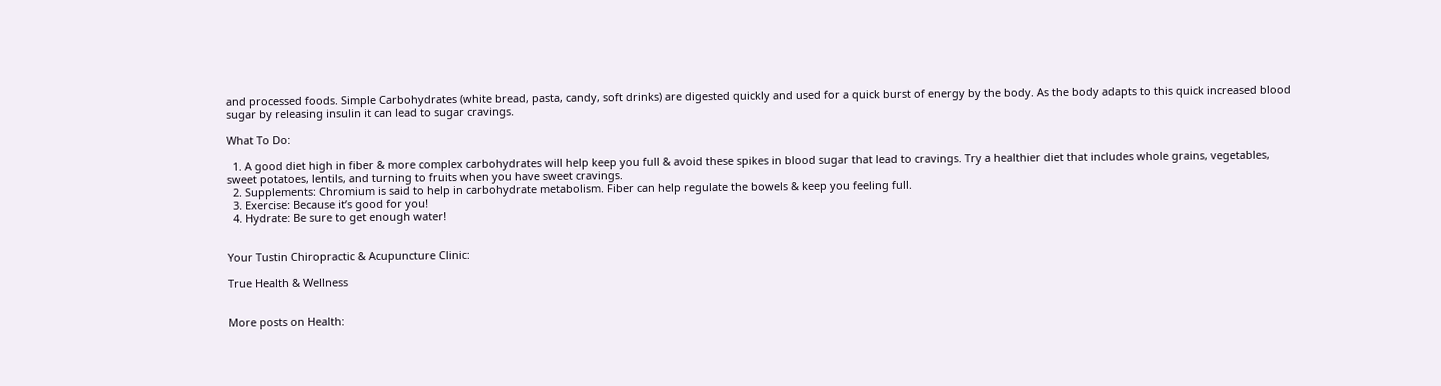and processed foods. Simple Carbohydrates (white bread, pasta, candy, soft drinks) are digested quickly and used for a quick burst of energy by the body. As the body adapts to this quick increased blood sugar by releasing insulin it can lead to sugar cravings.

What To Do:

  1. A good diet high in fiber & more complex carbohydrates will help keep you full & avoid these spikes in blood sugar that lead to cravings. Try a healthier diet that includes whole grains, vegetables, sweet potatoes, lentils, and turning to fruits when you have sweet cravings.
  2. Supplements: Chromium is said to help in carbohydrate metabolism. Fiber can help regulate the bowels & keep you feeling full.
  3. Exercise: Because it’s good for you!
  4. Hydrate: Be sure to get enough water!


Your Tustin Chiropractic & Acupuncture Clinic:

True Health & Wellness


More posts on Health: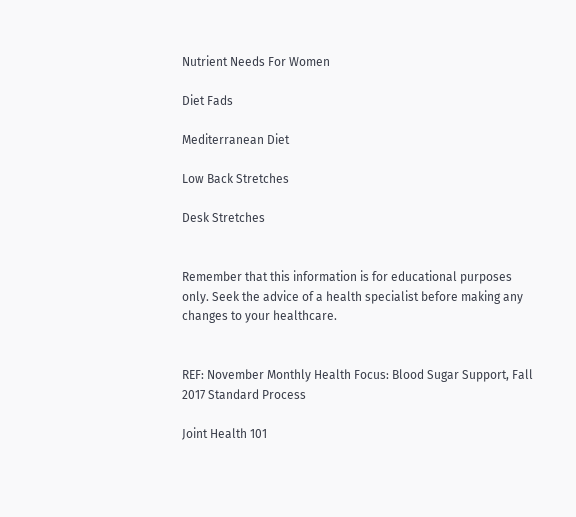Nutrient Needs For Women

Diet Fads

Mediterranean Diet

Low Back Stretches

Desk Stretches


Remember that this information is for educational purposes only. Seek the advice of a health specialist before making any changes to your healthcare.


REF: November Monthly Health Focus: Blood Sugar Support, Fall 2017 Standard Process

Joint Health 101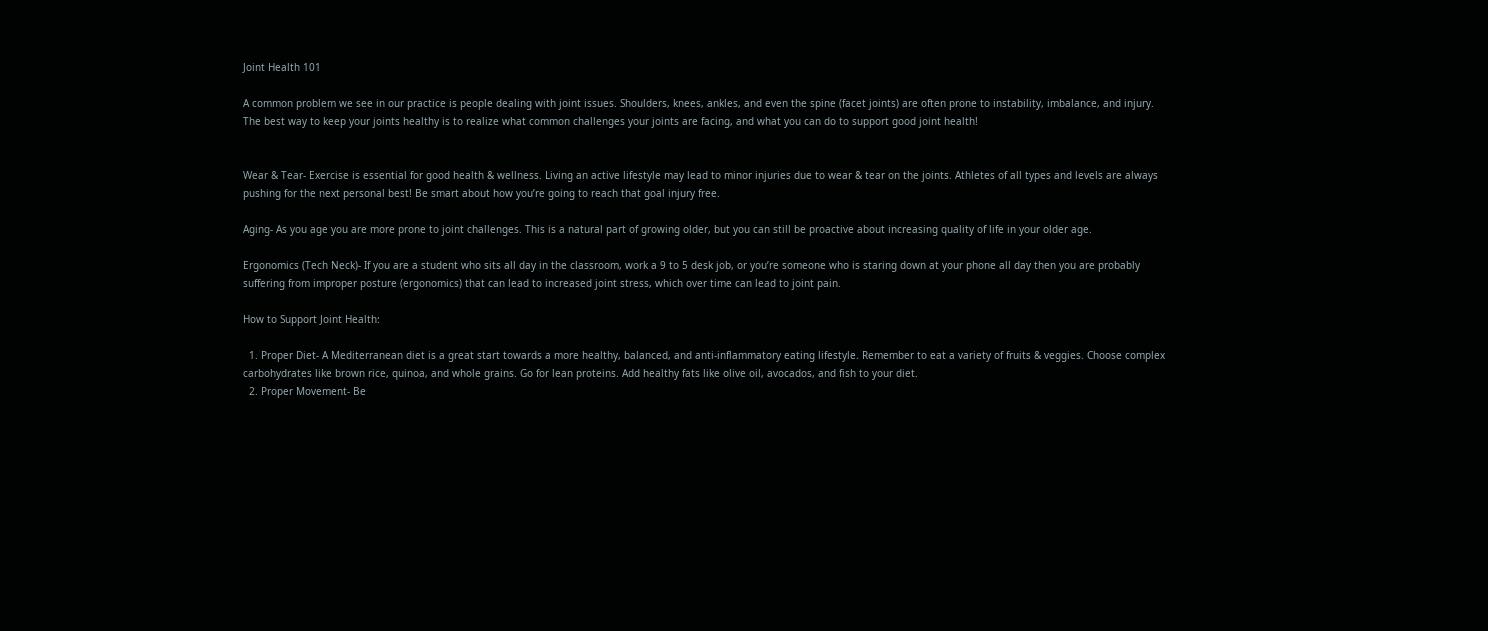Joint Health 101

A common problem we see in our practice is people dealing with joint issues. Shoulders, knees, ankles, and even the spine (facet joints) are often prone to instability, imbalance, and injury. The best way to keep your joints healthy is to realize what common challenges your joints are facing, and what you can do to support good joint health!


Wear & Tear- Exercise is essential for good health & wellness. Living an active lifestyle may lead to minor injuries due to wear & tear on the joints. Athletes of all types and levels are always pushing for the next personal best! Be smart about how you’re going to reach that goal injury free.

Aging- As you age you are more prone to joint challenges. This is a natural part of growing older, but you can still be proactive about increasing quality of life in your older age.

Ergonomics (Tech Neck)- If you are a student who sits all day in the classroom, work a 9 to 5 desk job, or you’re someone who is staring down at your phone all day then you are probably suffering from improper posture (ergonomics) that can lead to increased joint stress, which over time can lead to joint pain.

How to Support Joint Health:

  1. Proper Diet- A Mediterranean diet is a great start towards a more healthy, balanced, and anti-inflammatory eating lifestyle. Remember to eat a variety of fruits & veggies. Choose complex carbohydrates like brown rice, quinoa, and whole grains. Go for lean proteins. Add healthy fats like olive oil, avocados, and fish to your diet.
  2. Proper Movement- Be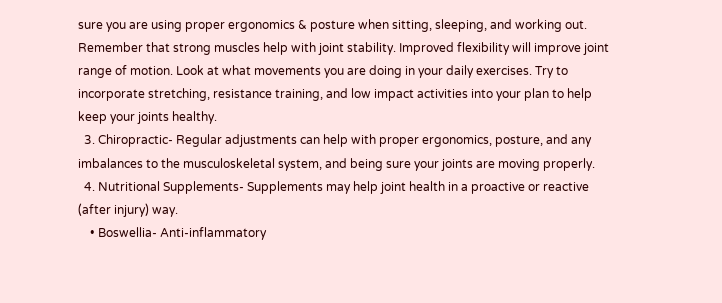sure you are using proper ergonomics & posture when sitting, sleeping, and working out. Remember that strong muscles help with joint stability. Improved flexibility will improve joint range of motion. Look at what movements you are doing in your daily exercises. Try to incorporate stretching, resistance training, and low impact activities into your plan to help keep your joints healthy.
  3. Chiropractic- Regular adjustments can help with proper ergonomics, posture, and any imbalances to the musculoskeletal system, and being sure your joints are moving properly.
  4. Nutritional Supplements- Supplements may help joint health in a proactive or reactive (after injury) way.
    • Boswellia- Anti-inflammatory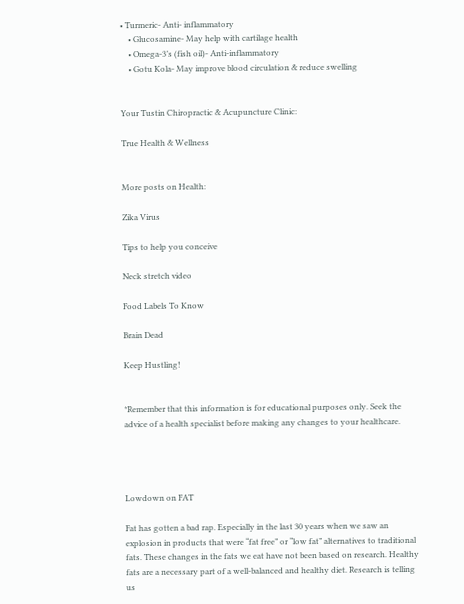• Turmeric- Anti- inflammatory
    • Glucosamine- May help with cartilage health
    • Omega-3’s (fish oil)- Anti-inflammatory
    • Gotu Kola- May improve blood circulation & reduce swelling


Your Tustin Chiropractic & Acupuncture Clinic:

True Health & Wellness


More posts on Health:

Zika Virus

Tips to help you conceive

Neck stretch video

Food Labels To Know

Brain Dead

Keep Hustling!


*Remember that this information is for educational purposes only. Seek the advice of a health specialist before making any changes to your healthcare.




Lowdown on FAT

Fat has gotten a bad rap. Especially in the last 30 years when we saw an explosion in products that were “fat free” or “low fat” alternatives to traditional fats. These changes in the fats we eat have not been based on research. Healthy fats are a necessary part of a well-balanced and healthy diet. Research is telling us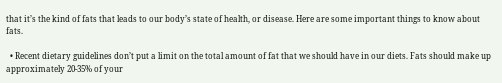that it’s the kind of fats that leads to our body’s state of health, or disease. Here are some important things to know about fats.

  • Recent dietary guidelines don’t put a limit on the total amount of fat that we should have in our diets. Fats should make up approximately 20-35% of your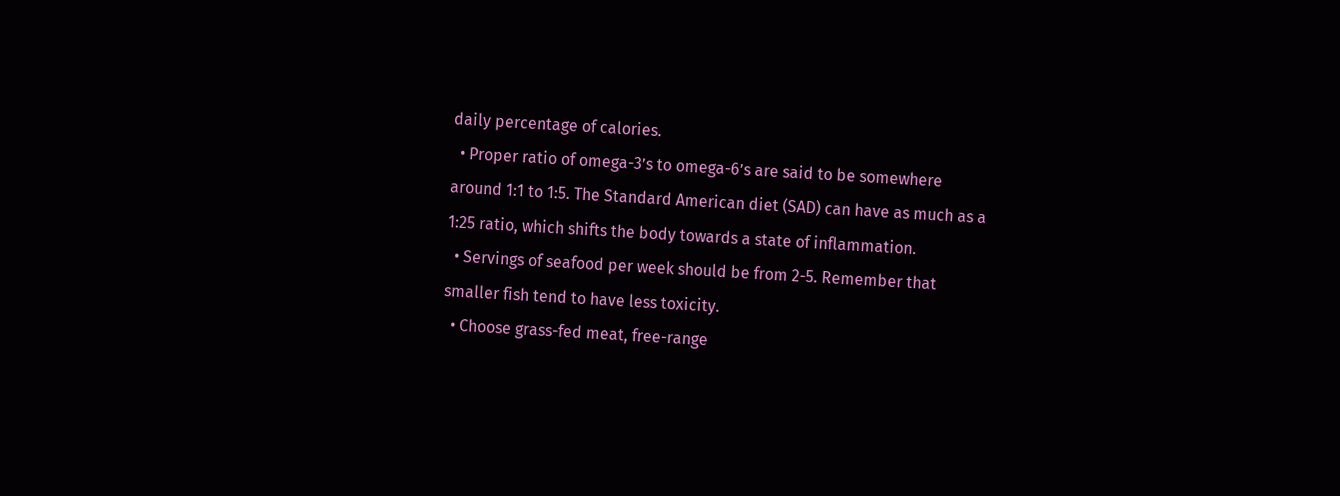daily percentage of calories.
  • Proper ratio of omega-3’s to omega-6’s are said to be somewhere around 1:1 to 1:5. The Standard American diet (SAD) can have as much as a 1:25 ratio, which shifts the body towards a state of inflammation.
  • Servings of seafood per week should be from 2-5. Remember that smaller fish tend to have less toxicity.
  • Choose grass-fed meat, free-range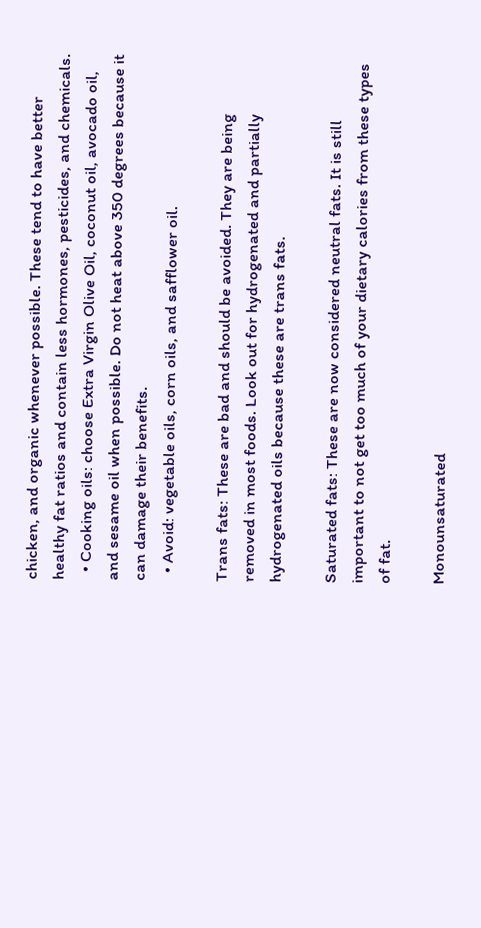chicken, and organic whenever possible. These tend to have better healthy fat ratios and contain less hormones, pesticides, and chemicals.
  • Cooking oils: choose Extra Virgin Olive Oil, coconut oil, avocado oil, and sesame oil when possible. Do not heat above 350 degrees because it can damage their benefits.
  • Avoid: vegetable oils, corn oils, and safflower oil.

Trans fats: These are bad and should be avoided. They are being removed in most foods. Look out for hydrogenated and partially hydrogenated oils because these are trans fats.

Saturated fats: These are now considered neutral fats. It is still important to not get too much of your dietary calories from these types of fat.

Monounsaturated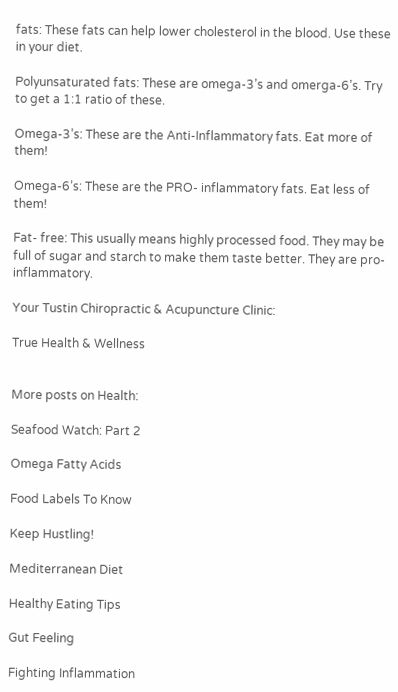fats: These fats can help lower cholesterol in the blood. Use these in your diet.

Polyunsaturated fats: These are omega-3’s and omerga-6’s. Try to get a 1:1 ratio of these.

Omega-3’s: These are the Anti-Inflammatory fats. Eat more of them!

Omega-6’s: These are the PRO- inflammatory fats. Eat less of them!

Fat- free: This usually means highly processed food. They may be full of sugar and starch to make them taste better. They are pro-inflammatory.

Your Tustin Chiropractic & Acupuncture Clinic:

True Health & Wellness


More posts on Health:

Seafood Watch: Part 2

Omega Fatty Acids

Food Labels To Know

Keep Hustling!

Mediterranean Diet

Healthy Eating Tips

Gut Feeling

Fighting Inflammation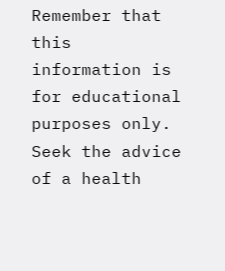Remember that this information is for educational purposes only. Seek the advice of a health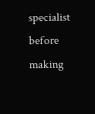specialist before making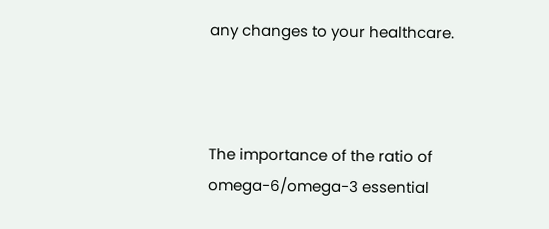any changes to your healthcare.



The importance of the ratio of omega-6/omega-3 essential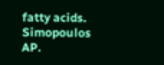fatty acids. Simopoulos AP.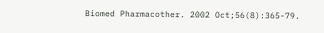Biomed Pharmacother. 2002 Oct;56(8):365-79.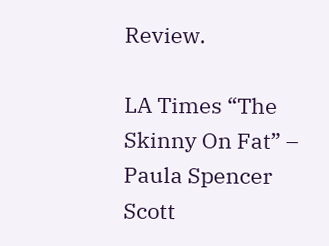Review.

LA Times “The Skinny On Fat” – Paula Spencer Scott